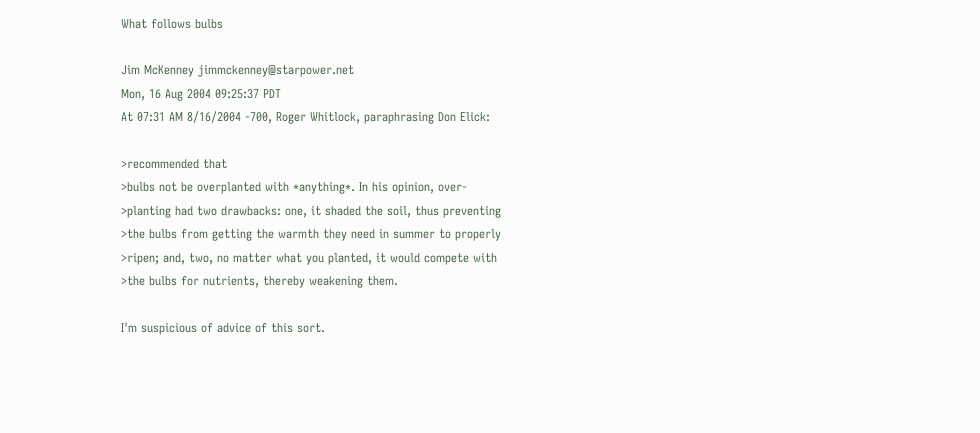What follows bulbs

Jim McKenney jimmckenney@starpower.net
Mon, 16 Aug 2004 09:25:37 PDT
At 07:31 AM 8/16/2004 -700, Roger Whitlock, paraphrasing Don Elick:

>recommended that
>bulbs not be overplanted with *anything*. In his opinion, over-
>planting had two drawbacks: one, it shaded the soil, thus preventing
>the bulbs from getting the warmth they need in summer to properly
>ripen; and, two, no matter what you planted, it would compete with
>the bulbs for nutrients, thereby weakening them.

I'm suspicious of advice of this sort.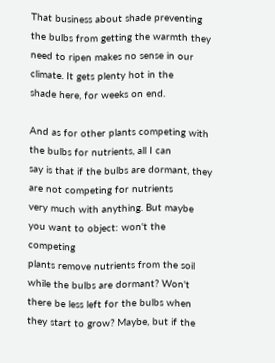That business about shade preventing the bulbs from getting the warmth they
need to ripen makes no sense in our climate. It gets plenty hot in the
shade here, for weeks on end.

And as for other plants competing with the bulbs for nutrients, all I can
say is that if the bulbs are dormant, they are not competing for nutrients
very much with anything. But maybe you want to object: won't the competing
plants remove nutrients from the soil while the bulbs are dormant? Won't
there be less left for the bulbs when they start to grow? Maybe, but if the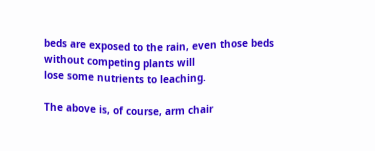beds are exposed to the rain, even those beds without competing plants will
lose some nutrients to leaching.

The above is, of course, arm chair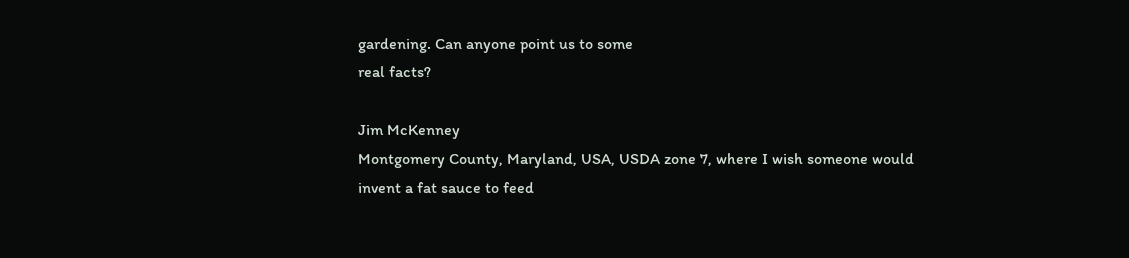gardening. Can anyone point us to some
real facts?

Jim McKenney
Montgomery County, Maryland, USA, USDA zone 7, where I wish someone would
invent a fat sauce to feed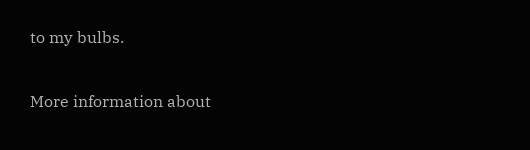to my bulbs.

More information about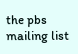the pbs mailing list